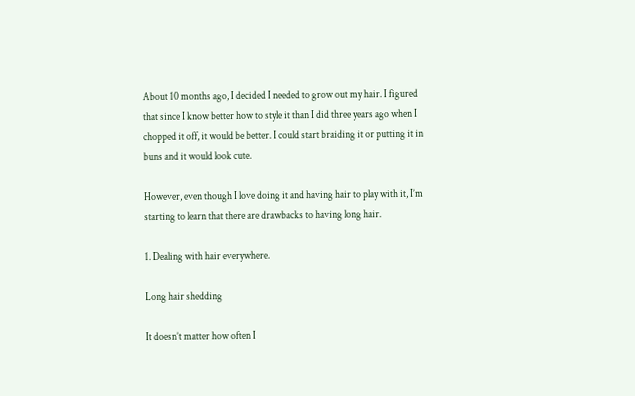About 10 months ago, I decided I needed to grow out my hair. I figured that since I know better how to style it than I did three years ago when I chopped it off, it would be better. I could start braiding it or putting it in buns and it would look cute.

However, even though I love doing it and having hair to play with it, I’m starting to learn that there are drawbacks to having long hair.

1. Dealing with hair everywhere.

Long hair shedding

It doesn’t matter how often I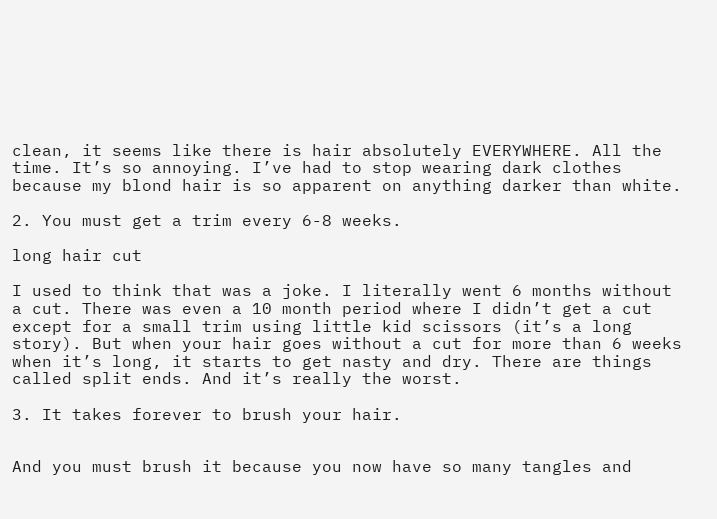clean, it seems like there is hair absolutely EVERYWHERE. All the time. It’s so annoying. I’ve had to stop wearing dark clothes because my blond hair is so apparent on anything darker than white.

2. You must get a trim every 6-8 weeks.

long hair cut

I used to think that was a joke. I literally went 6 months without a cut. There was even a 10 month period where I didn’t get a cut except for a small trim using little kid scissors (it’s a long story). But when your hair goes without a cut for more than 6 weeks when it’s long, it starts to get nasty and dry. There are things called split ends. And it’s really the worst.

3. It takes forever to brush your hair.


And you must brush it because you now have so many tangles and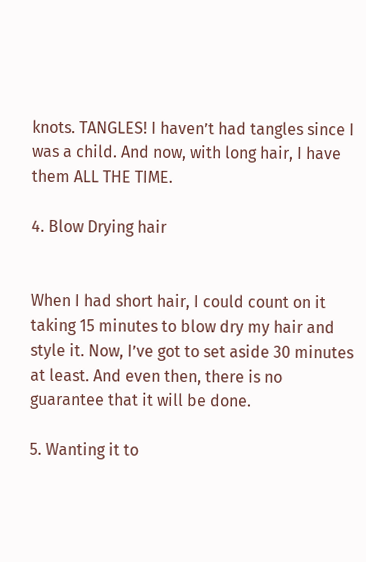knots. TANGLES! I haven’t had tangles since I was a child. And now, with long hair, I have them ALL THE TIME.

4. Blow Drying hair


When I had short hair, I could count on it taking 15 minutes to blow dry my hair and style it. Now, I’ve got to set aside 30 minutes at least. And even then, there is no guarantee that it will be done.

5. Wanting it to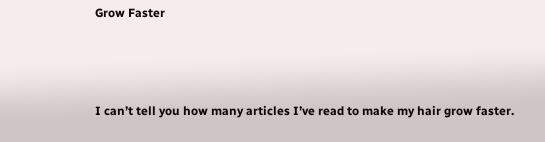Grow Faster



I can’t tell you how many articles I’ve read to make my hair grow faster.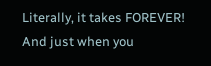Literally, it takes FOREVER! And just when you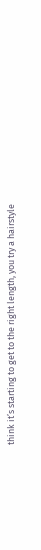think it’s starting to get to the right length, you try a hairstyle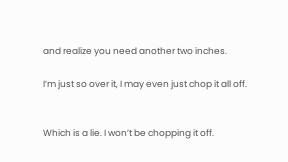and realize you need another two inches.

I’m just so over it, I may even just chop it all off.


Which is a lie. I won’t be chopping it off.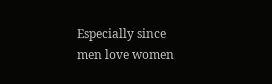Especially since men love women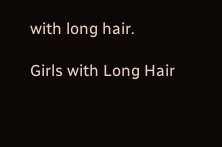with long hair.

Girls with Long Hair